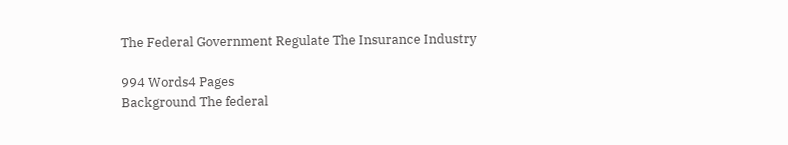The Federal Government Regulate The Insurance Industry

994 Words4 Pages
Background The federal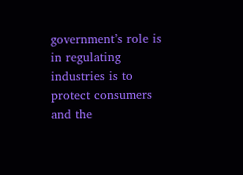government’s role is in regulating industries is to protect consumers and the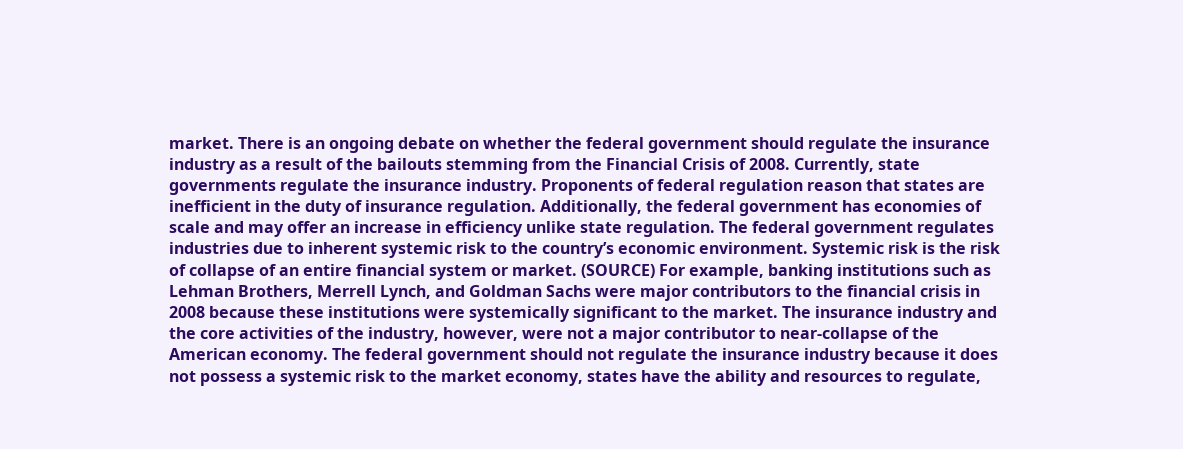market. There is an ongoing debate on whether the federal government should regulate the insurance industry as a result of the bailouts stemming from the Financial Crisis of 2008. Currently, state governments regulate the insurance industry. Proponents of federal regulation reason that states are inefficient in the duty of insurance regulation. Additionally, the federal government has economies of scale and may offer an increase in efficiency unlike state regulation. The federal government regulates industries due to inherent systemic risk to the country’s economic environment. Systemic risk is the risk of collapse of an entire financial system or market. (SOURCE) For example, banking institutions such as Lehman Brothers, Merrell Lynch, and Goldman Sachs were major contributors to the financial crisis in 2008 because these institutions were systemically significant to the market. The insurance industry and the core activities of the industry, however, were not a major contributor to near-collapse of the American economy. The federal government should not regulate the insurance industry because it does not possess a systemic risk to the market economy, states have the ability and resources to regulate,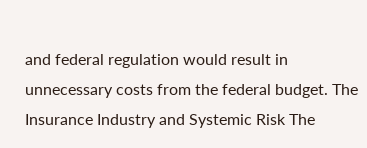and federal regulation would result in unnecessary costs from the federal budget. The Insurance Industry and Systemic Risk The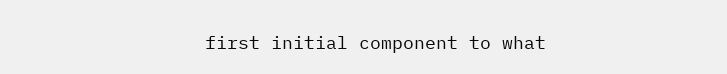first initial component to what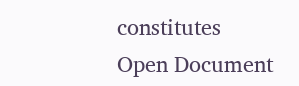constitutes
Open Document